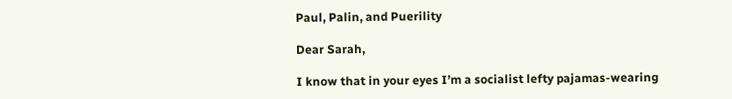Paul, Palin, and Puerility

Dear Sarah,

I know that in your eyes I’m a socialist lefty pajamas-wearing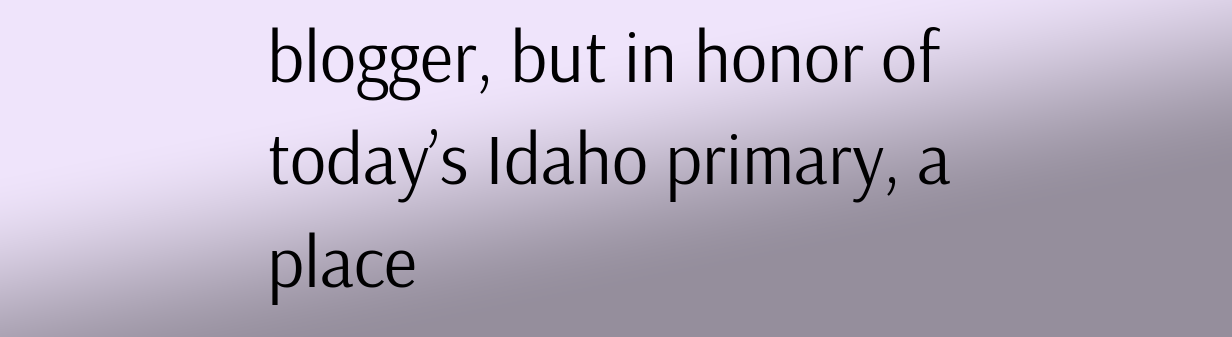blogger, but in honor of today’s Idaho primary, a place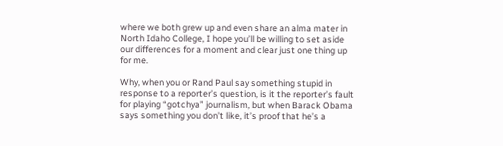where we both grew up and even share an alma mater in North Idaho College, I hope you’ll be willing to set aside our differences for a moment and clear just one thing up for me.

Why, when you or Rand Paul say something stupid in response to a reporter’s question, is it the reporter’s fault for playing “gotchya” journalism, but when Barack Obama says something you don’t like, it’s proof that he’s a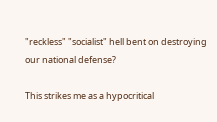"reckless" "socialist" hell bent on destroying our national defense?

This strikes me as a hypocritical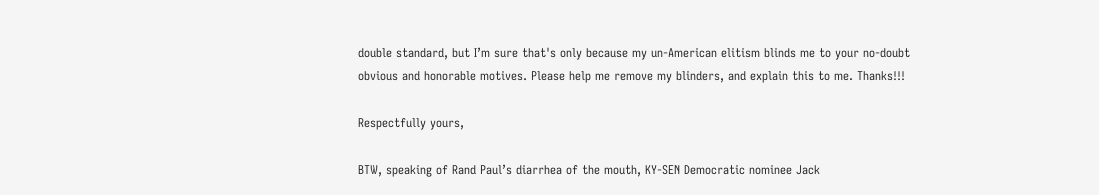double standard, but I’m sure that's only because my un-American elitism blinds me to your no-doubt obvious and honorable motives. Please help me remove my blinders, and explain this to me. Thanks!!!

Respectfully yours,

BTW, speaking of Rand Paul’s diarrhea of the mouth, KY-SEN Democratic nominee Jack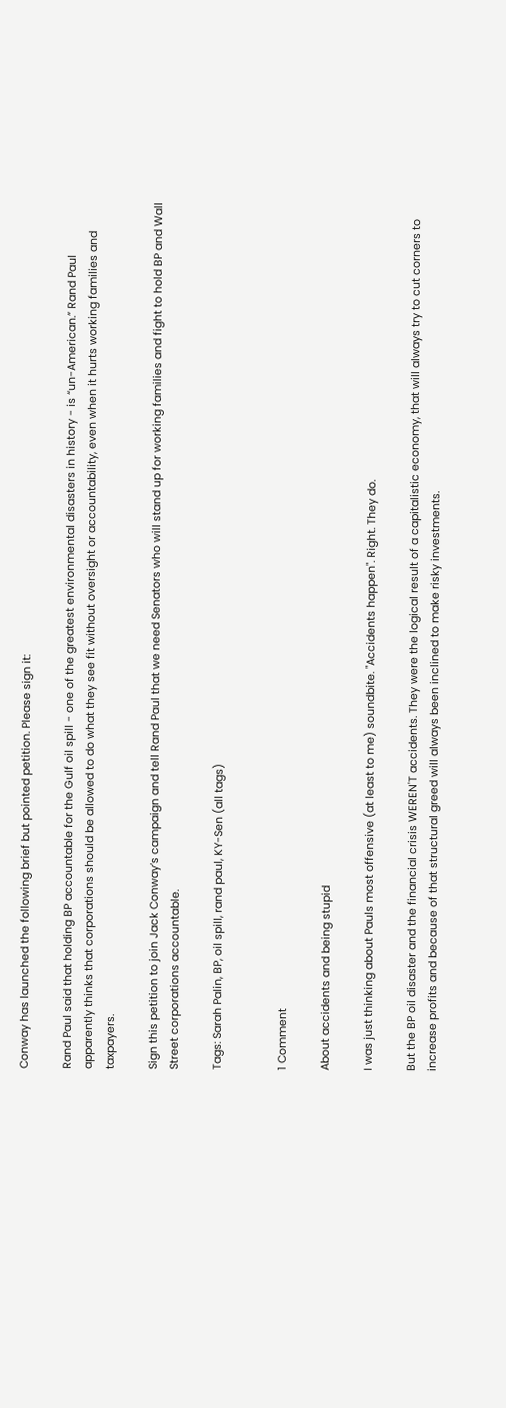Conway has launched the following brief but pointed petition. Please sign it:

Rand Paul said that holding BP accountable for the Gulf oil spill - one of the greatest environmental disasters in history - is “un-American.” Rand Paul apparently thinks that corporations should be allowed to do what they see fit without oversight or accountability, even when it hurts working families and taxpayers.

Sign this petition to join Jack Conway’s campaign and tell Rand Paul that we need Senators who will stand up for working families and fight to hold BP and Wall Street corporations accountable.

Tags: Sarah Palin, BP, oil spill, rand paul, KY-Sen (all tags)


1 Comment

About accidents and being stupid

I was just thinking about Pauls most offensive (at least to me) soundbite. "Accidents happen". Right. They do.

But the BP oil disaster and the financial crisis WEREN'T accidents. They were the logical result of a capitalistic economy, that will always try to cut corners to increase profits and because of that structural greed will always been inclined to make risky investments.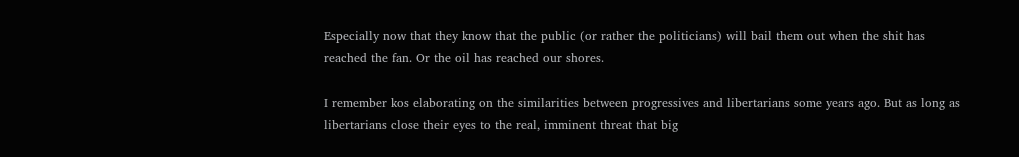Especially now that they know that the public (or rather the politicians) will bail them out when the shit has reached the fan. Or the oil has reached our shores.

I remember kos elaborating on the similarities between progressives and libertarians some years ago. But as long as libertarians close their eyes to the real, imminent threat that big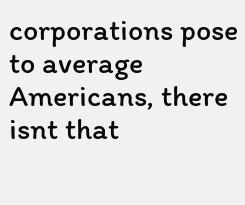corporations pose to average Americans, there isnt that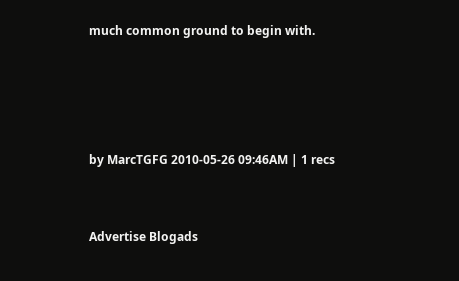much common ground to begin with.




by MarcTGFG 2010-05-26 09:46AM | 1 recs


Advertise Blogads